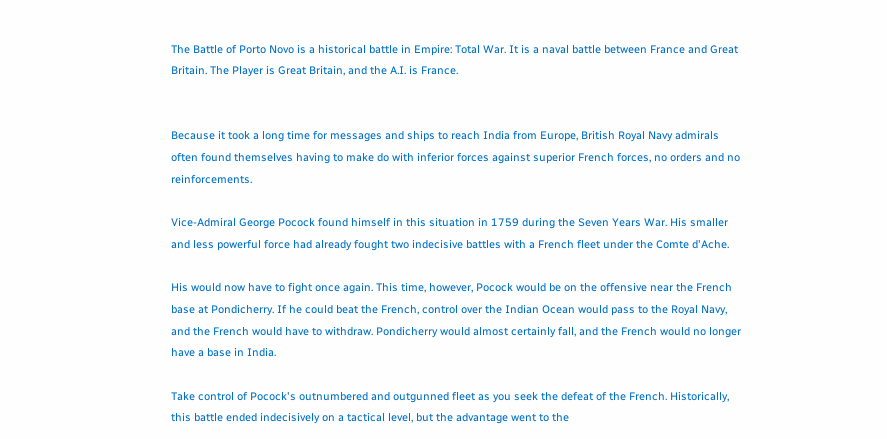The Battle of Porto Novo is a historical battle in Empire: Total War. It is a naval battle between France and Great Britain. The Player is Great Britain, and the A.I. is France.


Because it took a long time for messages and ships to reach India from Europe, British Royal Navy admirals often found themselves having to make do with inferior forces against superior French forces, no orders and no reinforcements.

Vice-Admiral George Pocock found himself in this situation in 1759 during the Seven Years War. His smaller and less powerful force had already fought two indecisive battles with a French fleet under the Comte d'Ache.

His would now have to fight once again. This time, however, Pocock would be on the offensive near the French base at Pondicherry. If he could beat the French, control over the Indian Ocean would pass to the Royal Navy, and the French would have to withdraw. Pondicherry would almost certainly fall, and the French would no longer have a base in India.

Take control of Pocock's outnumbered and outgunned fleet as you seek the defeat of the French. Historically, this battle ended indecisively on a tactical level, but the advantage went to the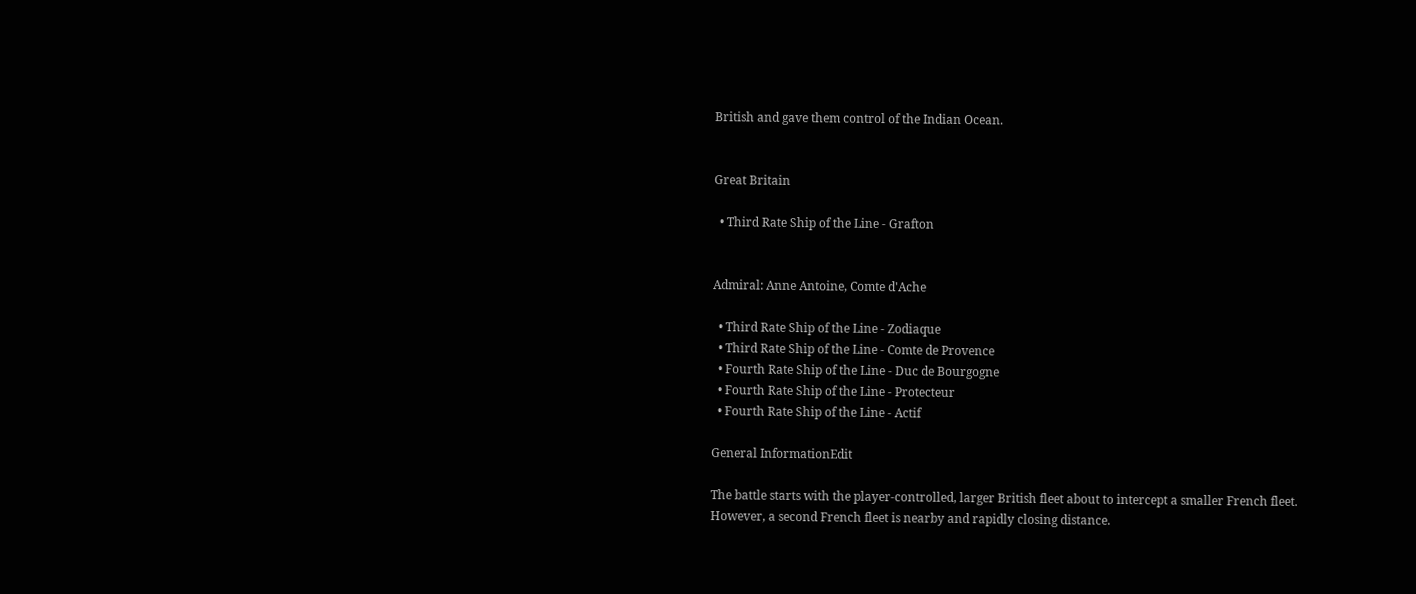British and gave them control of the Indian Ocean.


Great Britain

  • Third Rate Ship of the Line - Grafton


Admiral: Anne Antoine, Comte d'Ache

  • Third Rate Ship of the Line - Zodiaque
  • Third Rate Ship of the Line - Comte de Provence
  • Fourth Rate Ship of the Line - Duc de Bourgogne
  • Fourth Rate Ship of the Line - Protecteur
  • Fourth Rate Ship of the Line - Actif

General InformationEdit

The battle starts with the player-controlled, larger British fleet about to intercept a smaller French fleet. However, a second French fleet is nearby and rapidly closing distance.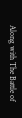Along with The Battle of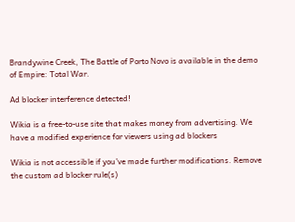Brandywine Creek, The Battle of Porto Novo is available in the demo of Empire: Total War.

Ad blocker interference detected!

Wikia is a free-to-use site that makes money from advertising. We have a modified experience for viewers using ad blockers

Wikia is not accessible if you’ve made further modifications. Remove the custom ad blocker rule(s)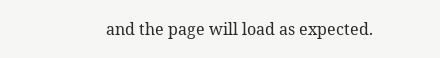and the page will load as expected.